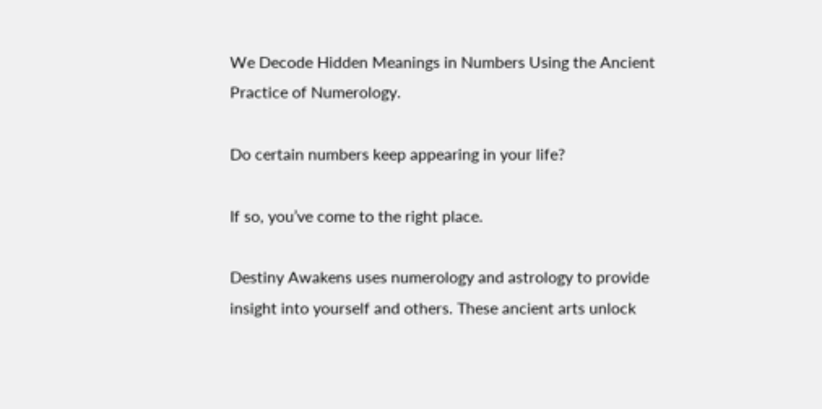We Decode Hidden Meanings in Numbers Using the Ancient Practice of Numerology.

Do certain numbers keep appearing in your life?

If so, you’ve come to the right place.

Destiny Awakens uses numerology and astrology to provide insight into yourself and others. These ancient arts unlock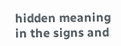hidden meaning in the signs and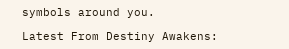symbols around you.

Latest From Destiny Awakens: